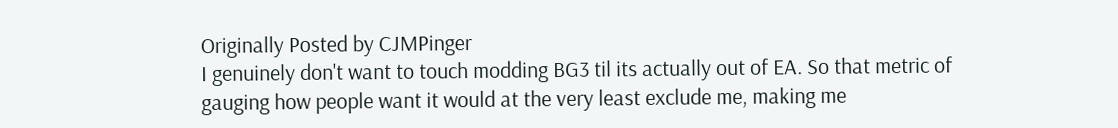Originally Posted by CJMPinger
I genuinely don't want to touch modding BG3 til its actually out of EA. So that metric of gauging how people want it would at the very least exclude me, making me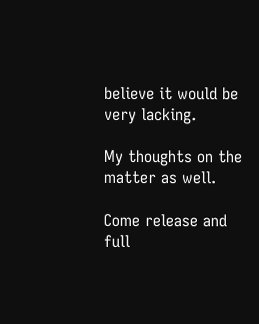believe it would be very lacking.

My thoughts on the matter as well.

Come release and full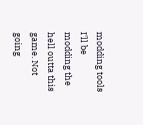modding tools I'll be modding the hell outta this game. Not going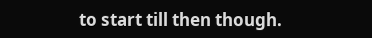to start till then though.